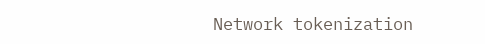Network tokenization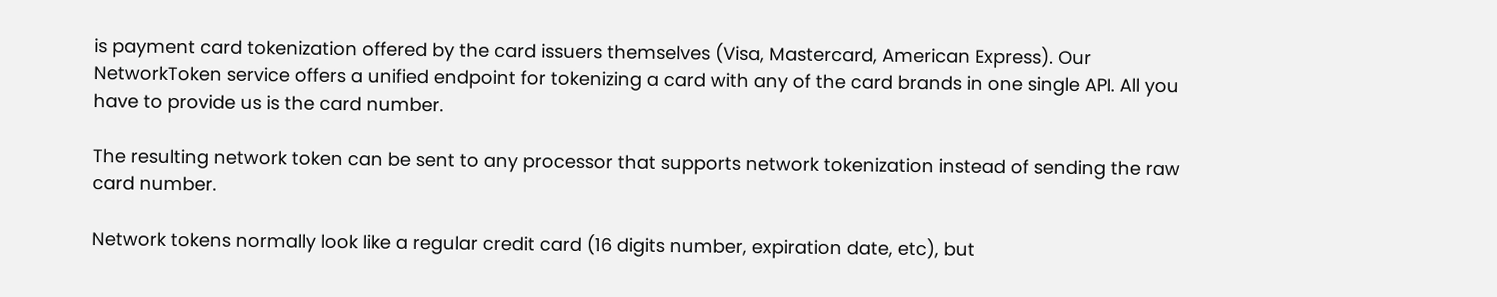is payment card tokenization offered by the card issuers themselves (Visa, Mastercard, American Express). Our NetworkToken service offers a unified endpoint for tokenizing a card with any of the card brands in one single API. All you have to provide us is the card number.

The resulting network token can be sent to any processor that supports network tokenization instead of sending the raw card number.

Network tokens normally look like a regular credit card (16 digits number, expiration date, etc), but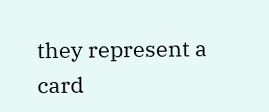they represent a card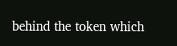behind the token which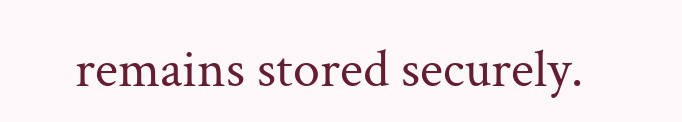remains stored securely.